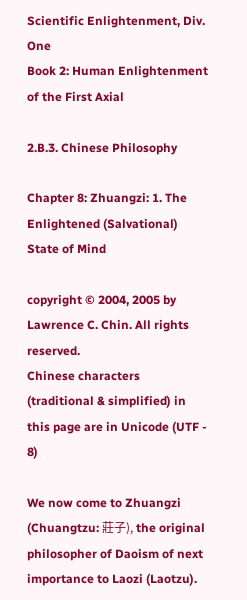Scientific Enlightenment, Div. One
Book 2: Human Enlightenment of the First Axial

2.B.3. Chinese Philosophy

Chapter 8: Zhuangzi: 1. The Enlightened (Salvational) State of Mind

copyright © 2004, 2005 by Lawrence C. Chin. All rights reserved.
Chinese characters (traditional & simplified) in this page are in Unicode (UTF - 8)

We now come to Zhuangzi (Chuangtzu: 莊子), the original philosopher of Daoism of next importance to Laozi (Laotzu).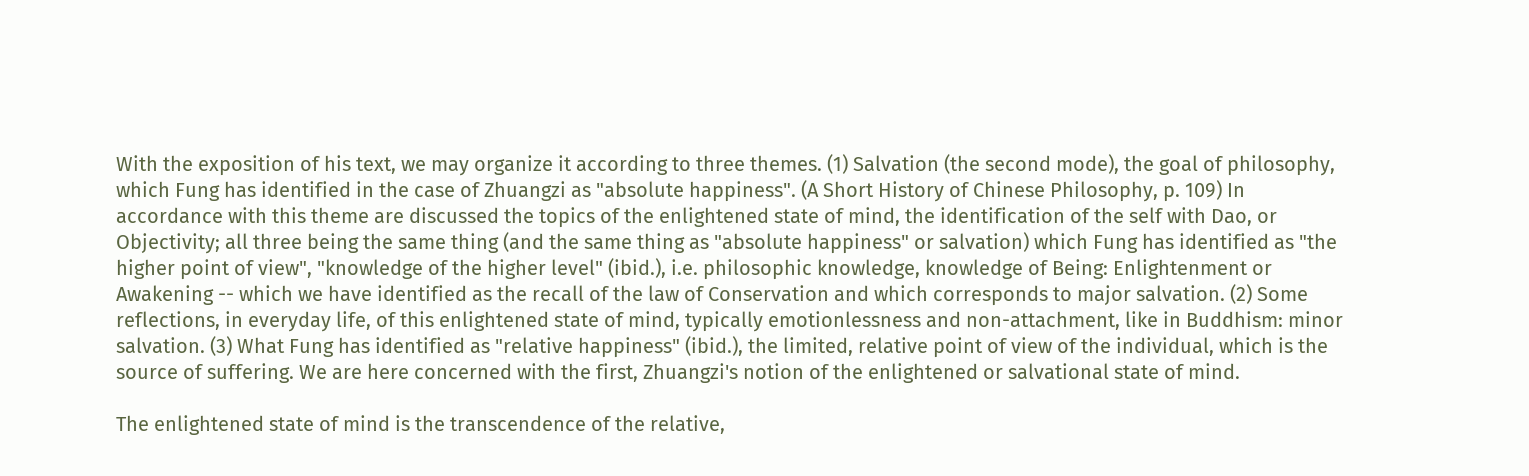With the exposition of his text, we may organize it according to three themes. (1) Salvation (the second mode), the goal of philosophy, which Fung has identified in the case of Zhuangzi as "absolute happiness". (A Short History of Chinese Philosophy, p. 109) In accordance with this theme are discussed the topics of the enlightened state of mind, the identification of the self with Dao, or Objectivity; all three being the same thing (and the same thing as "absolute happiness" or salvation) which Fung has identified as "the higher point of view", "knowledge of the higher level" (ibid.), i.e. philosophic knowledge, knowledge of Being: Enlightenment or Awakening -- which we have identified as the recall of the law of Conservation and which corresponds to major salvation. (2) Some reflections, in everyday life, of this enlightened state of mind, typically emotionlessness and non-attachment, like in Buddhism: minor salvation. (3) What Fung has identified as "relative happiness" (ibid.), the limited, relative point of view of the individual, which is the source of suffering. We are here concerned with the first, Zhuangzi's notion of the enlightened or salvational state of mind.

The enlightened state of mind is the transcendence of the relative,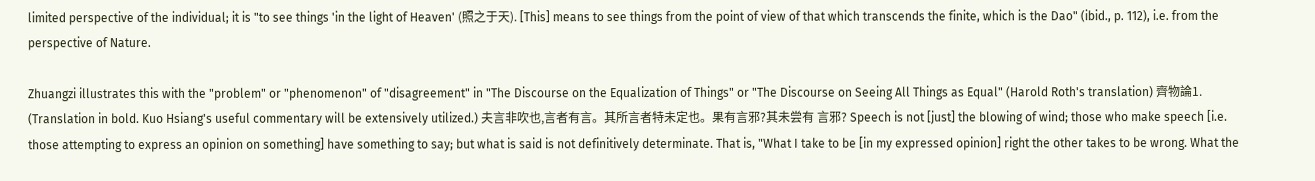limited perspective of the individual; it is "to see things 'in the light of Heaven' (照之于天). [This] means to see things from the point of view of that which transcends the finite, which is the Dao" (ibid., p. 112), i.e. from the perspective of Nature.

Zhuangzi illustrates this with the "problem" or "phenomenon" of "disagreement" in "The Discourse on the Equalization of Things" or "The Discourse on Seeing All Things as Equal" (Harold Roth's translation) 齊物論1. (Translation in bold. Kuo Hsiang's useful commentary will be extensively utilized.) 夫言非吹也,言者有言。其所言者特未定也。果有言邪?其未尝有 言邪? Speech is not [just] the blowing of wind; those who make speech [i.e. those attempting to express an opinion on something] have something to say; but what is said is not definitively determinate. That is, "What I take to be [in my expressed opinion] right the other takes to be wrong. What the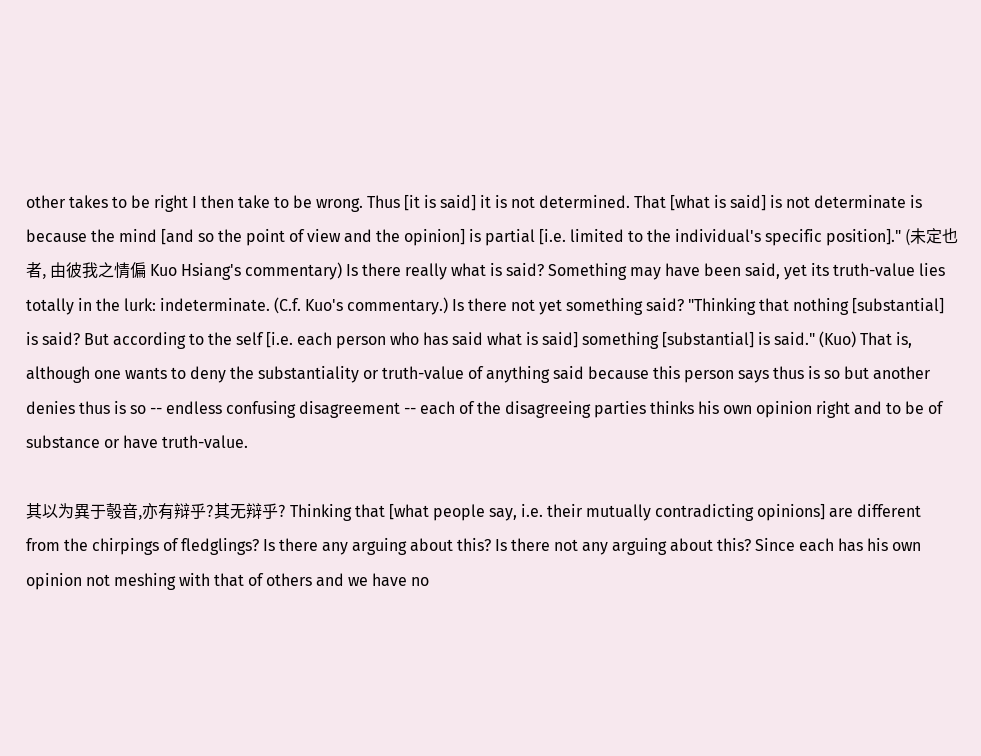other takes to be right I then take to be wrong. Thus [it is said] it is not determined. That [what is said] is not determinate is because the mind [and so the point of view and the opinion] is partial [i.e. limited to the individual's specific position]." (未定也者, 由彼我之情偏 Kuo Hsiang's commentary) Is there really what is said? Something may have been said, yet its truth-value lies totally in the lurk: indeterminate. (C.f. Kuo's commentary.) Is there not yet something said? "Thinking that nothing [substantial] is said? But according to the self [i.e. each person who has said what is said] something [substantial] is said." (Kuo) That is, although one wants to deny the substantiality or truth-value of anything said because this person says thus is so but another denies thus is so -- endless confusing disagreement -- each of the disagreeing parties thinks his own opinion right and to be of substance or have truth-value.

其以为異于彀音,亦有辩乎?其无辩乎? Thinking that [what people say, i.e. their mutually contradicting opinions] are different from the chirpings of fledglings? Is there any arguing about this? Is there not any arguing about this? Since each has his own opinion not meshing with that of others and we have no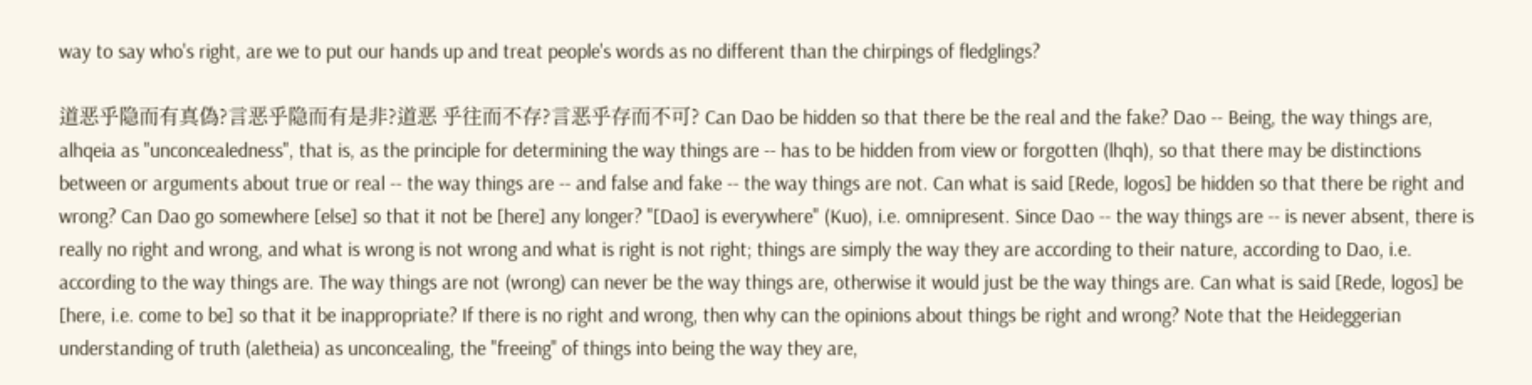way to say who's right, are we to put our hands up and treat people's words as no different than the chirpings of fledglings?

道恶乎隐而有真偽?言恶乎隐而有是非?道恶 乎往而不存?言恶乎存而不可? Can Dao be hidden so that there be the real and the fake? Dao -- Being, the way things are, alhqeia as "unconcealedness", that is, as the principle for determining the way things are -- has to be hidden from view or forgotten (lhqh), so that there may be distinctions between or arguments about true or real -- the way things are -- and false and fake -- the way things are not. Can what is said [Rede, logos] be hidden so that there be right and wrong? Can Dao go somewhere [else] so that it not be [here] any longer? "[Dao] is everywhere" (Kuo), i.e. omnipresent. Since Dao -- the way things are -- is never absent, there is really no right and wrong, and what is wrong is not wrong and what is right is not right; things are simply the way they are according to their nature, according to Dao, i.e. according to the way things are. The way things are not (wrong) can never be the way things are, otherwise it would just be the way things are. Can what is said [Rede, logos] be [here, i.e. come to be] so that it be inappropriate? If there is no right and wrong, then why can the opinions about things be right and wrong? Note that the Heideggerian understanding of truth (aletheia) as unconcealing, the "freeing" of things into being the way they are,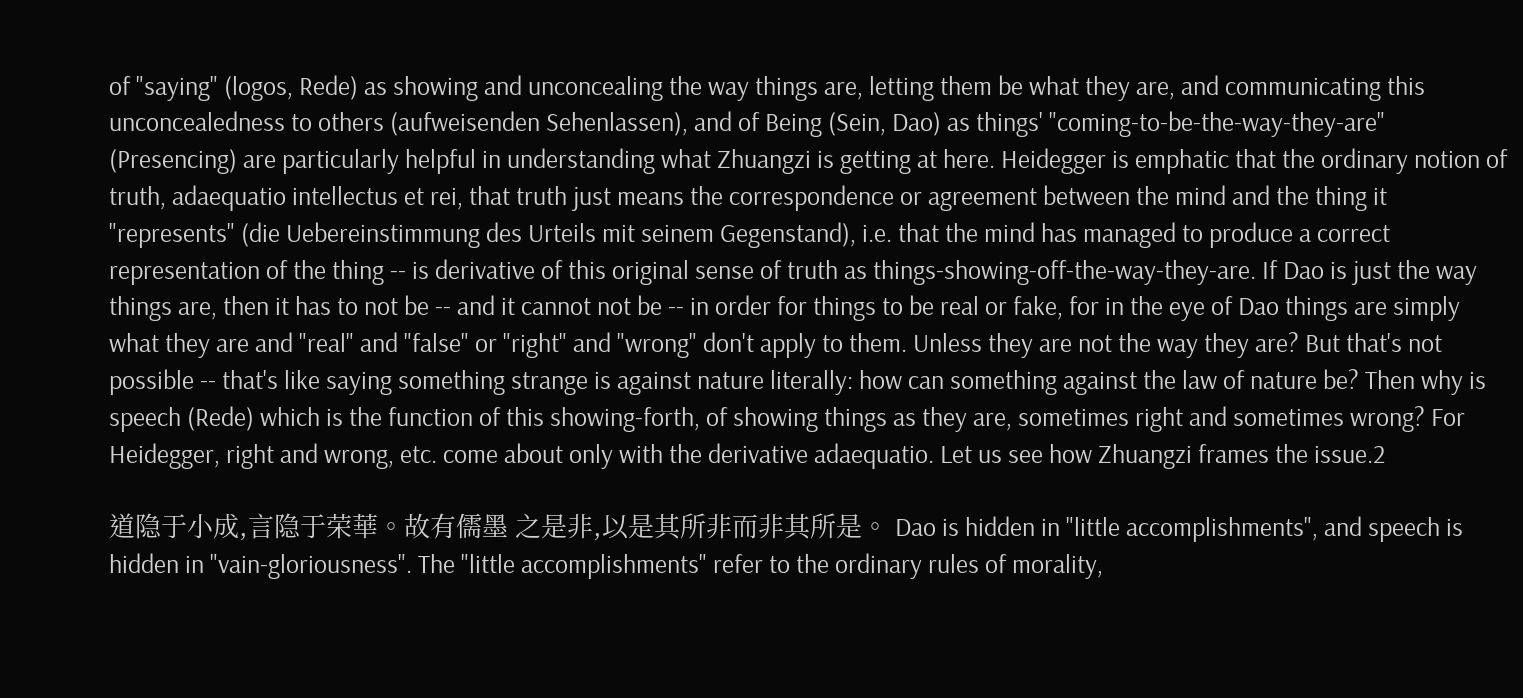of "saying" (logos, Rede) as showing and unconcealing the way things are, letting them be what they are, and communicating this unconcealedness to others (aufweisenden Sehenlassen), and of Being (Sein, Dao) as things' "coming-to-be-the-way-they-are" (Presencing) are particularly helpful in understanding what Zhuangzi is getting at here. Heidegger is emphatic that the ordinary notion of truth, adaequatio intellectus et rei, that truth just means the correspondence or agreement between the mind and the thing it "represents" (die Uebereinstimmung des Urteils mit seinem Gegenstand), i.e. that the mind has managed to produce a correct representation of the thing -- is derivative of this original sense of truth as things-showing-off-the-way-they-are. If Dao is just the way things are, then it has to not be -- and it cannot not be -- in order for things to be real or fake, for in the eye of Dao things are simply what they are and "real" and "false" or "right" and "wrong" don't apply to them. Unless they are not the way they are? But that's not possible -- that's like saying something strange is against nature literally: how can something against the law of nature be? Then why is speech (Rede) which is the function of this showing-forth, of showing things as they are, sometimes right and sometimes wrong? For Heidegger, right and wrong, etc. come about only with the derivative adaequatio. Let us see how Zhuangzi frames the issue.2

道隐于小成,言隐于荣華。故有儒墨 之是非,以是其所非而非其所是。 Dao is hidden in "little accomplishments", and speech is hidden in "vain-gloriousness". The "little accomplishments" refer to the ordinary rules of morality,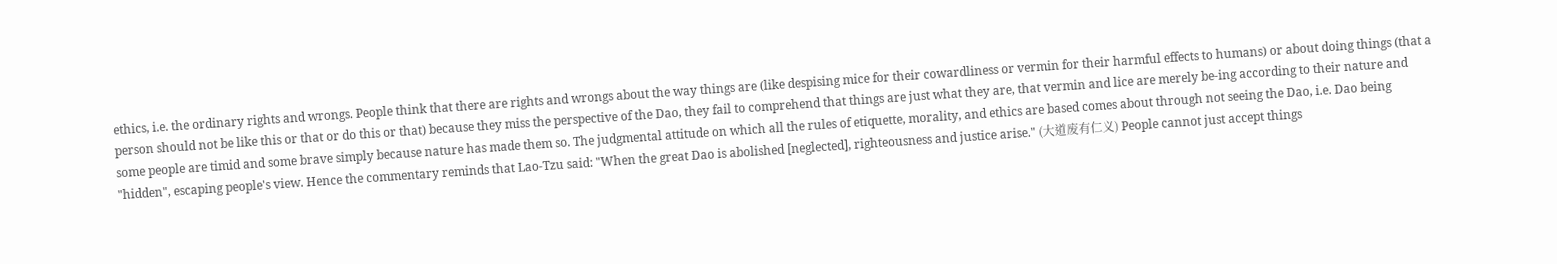ethics, i.e. the ordinary rights and wrongs. People think that there are rights and wrongs about the way things are (like despising mice for their cowardliness or vermin for their harmful effects to humans) or about doing things (that a person should not be like this or that or do this or that) because they miss the perspective of the Dao, they fail to comprehend that things are just what they are, that vermin and lice are merely be-ing according to their nature and some people are timid and some brave simply because nature has made them so. The judgmental attitude on which all the rules of etiquette, morality, and ethics are based comes about through not seeing the Dao, i.e. Dao being "hidden", escaping people's view. Hence the commentary reminds that Lao-Tzu said: "When the great Dao is abolished [neglected], righteousness and justice arise." (大道废有仁义) People cannot just accept things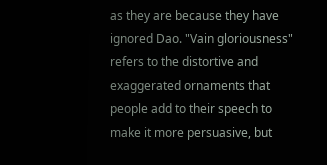as they are because they have ignored Dao. "Vain gloriousness" refers to the distortive and exaggerated ornaments that people add to their speech to make it more persuasive, but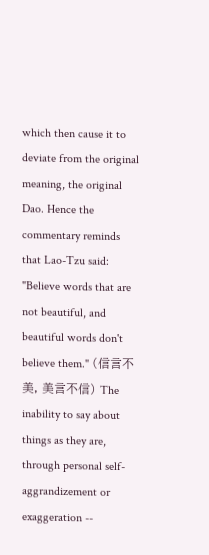which then cause it to deviate from the original meaning, the original Dao. Hence the commentary reminds that Lao-Tzu said: "Believe words that are not beautiful, and beautiful words don't believe them." (信言不美, 美言不信) The inability to say about things as they are, through personal self-aggrandizement or exaggeration --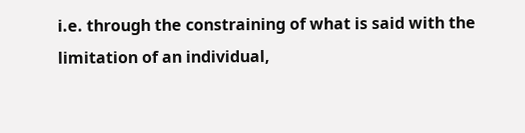i.e. through the constraining of what is said with the limitation of an individual,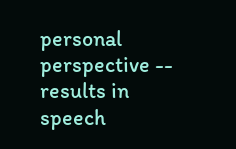personal perspective -- results in speech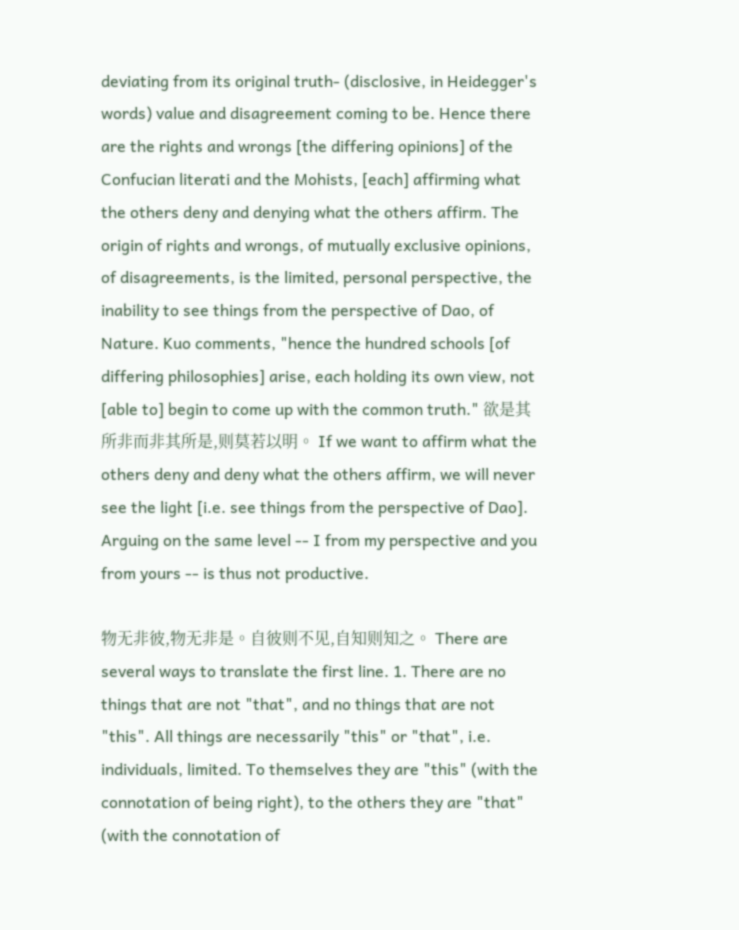deviating from its original truth- (disclosive, in Heidegger's words) value and disagreement coming to be. Hence there are the rights and wrongs [the differing opinions] of the Confucian literati and the Mohists, [each] affirming what the others deny and denying what the others affirm. The origin of rights and wrongs, of mutually exclusive opinions, of disagreements, is the limited, personal perspective, the inability to see things from the perspective of Dao, of Nature. Kuo comments, "hence the hundred schools [of differing philosophies] arise, each holding its own view, not [able to] begin to come up with the common truth." 欲是其所非而非其所是,则莫若以明。 If we want to affirm what the others deny and deny what the others affirm, we will never see the light [i.e. see things from the perspective of Dao]. Arguing on the same level -- I from my perspective and you from yours -- is thus not productive.

物无非彼,物无非是。自彼则不见,自知则知之。 There are several ways to translate the first line. 1. There are no things that are not "that", and no things that are not "this". All things are necessarily "this" or "that", i.e. individuals, limited. To themselves they are "this" (with the connotation of being right), to the others they are "that" (with the connotation of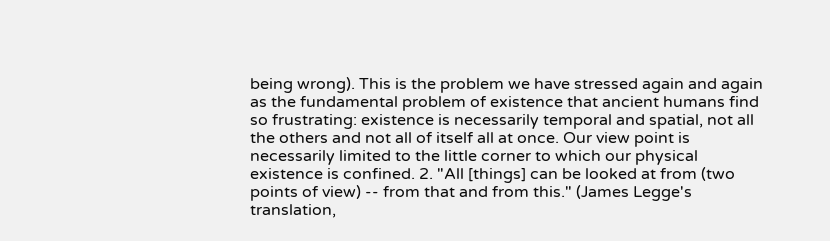being wrong). This is the problem we have stressed again and again as the fundamental problem of existence that ancient humans find so frustrating: existence is necessarily temporal and spatial, not all the others and not all of itself all at once. Our view point is necessarily limited to the little corner to which our physical existence is confined. 2. "All [things] can be looked at from (two points of view) -- from that and from this." (James Legge's translation,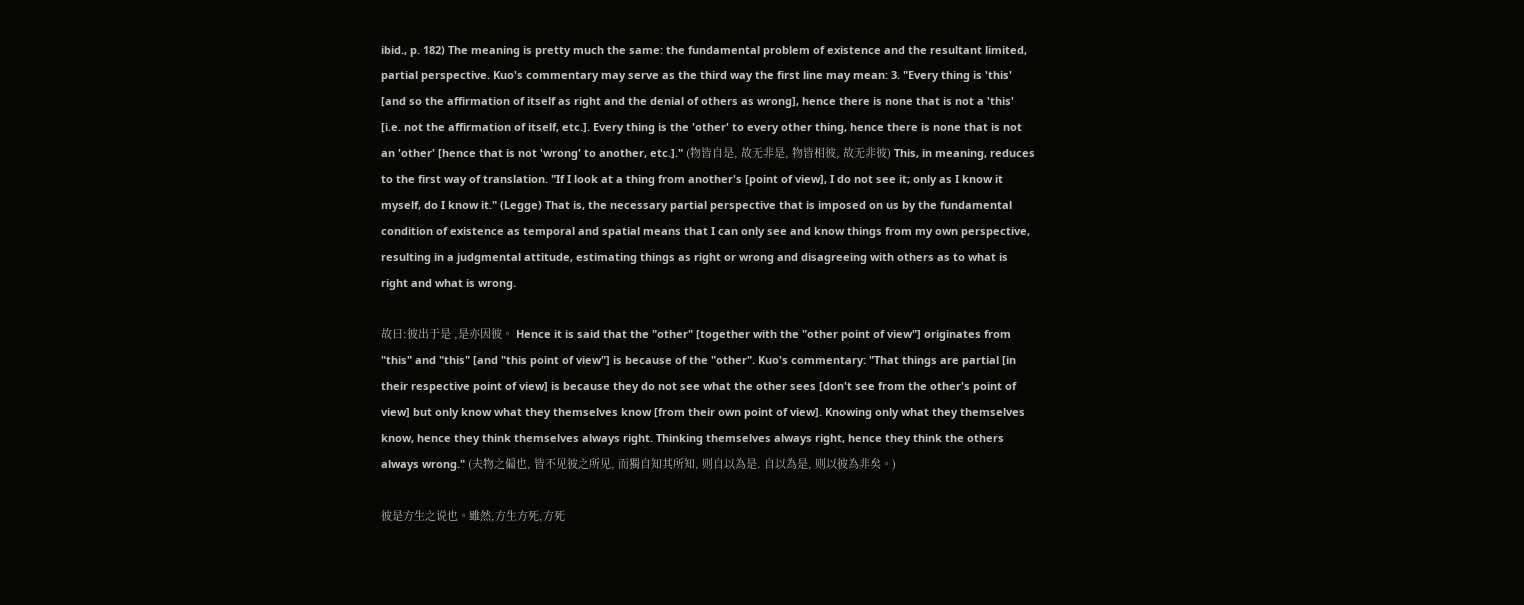ibid., p. 182) The meaning is pretty much the same: the fundamental problem of existence and the resultant limited, partial perspective. Kuo's commentary may serve as the third way the first line may mean: 3. "Every thing is 'this' [and so the affirmation of itself as right and the denial of others as wrong], hence there is none that is not a 'this' [i.e. not the affirmation of itself, etc.]. Every thing is the 'other' to every other thing, hence there is none that is not an 'other' [hence that is not 'wrong' to another, etc.]." (物皆自是, 故无非是, 物皆相彼, 故无非彼) This, in meaning, reduces to the first way of translation. "If I look at a thing from another's [point of view], I do not see it; only as I know it myself, do I know it." (Legge) That is, the necessary partial perspective that is imposed on us by the fundamental condition of existence as temporal and spatial means that I can only see and know things from my own perspective, resulting in a judgmental attitude, estimating things as right or wrong and disagreeing with others as to what is right and what is wrong.

故曰:彼出于是 ,是亦因彼。 Hence it is said that the "other" [together with the "other point of view"] originates from "this" and "this" [and "this point of view"] is because of the "other". Kuo's commentary: "That things are partial [in their respective point of view] is because they do not see what the other sees [don't see from the other's point of view] but only know what they themselves know [from their own point of view]. Knowing only what they themselves know, hence they think themselves always right. Thinking themselves always right, hence they think the others always wrong." (夫物之偏也, 皆不见彼之所见, 而獨自知其所知, 则自以為是. 自以為是, 则以彼為非矣。)

彼是方生之说也。雖然,方生方死,方死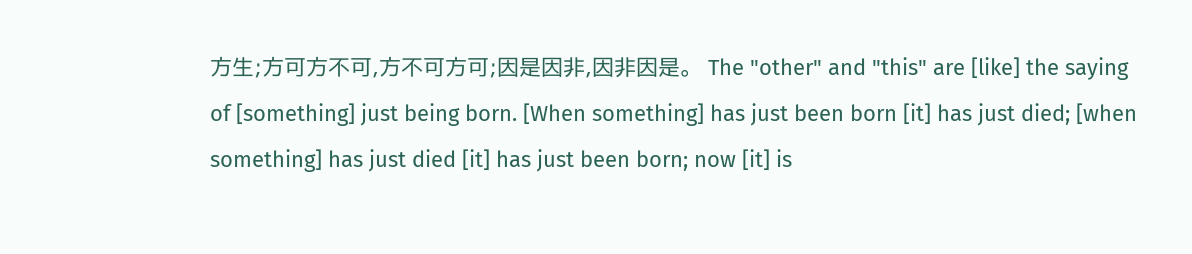方生;方可方不可,方不可方可;因是因非,因非因是。 The "other" and "this" are [like] the saying of [something] just being born. [When something] has just been born [it] has just died; [when something] has just died [it] has just been born; now [it] is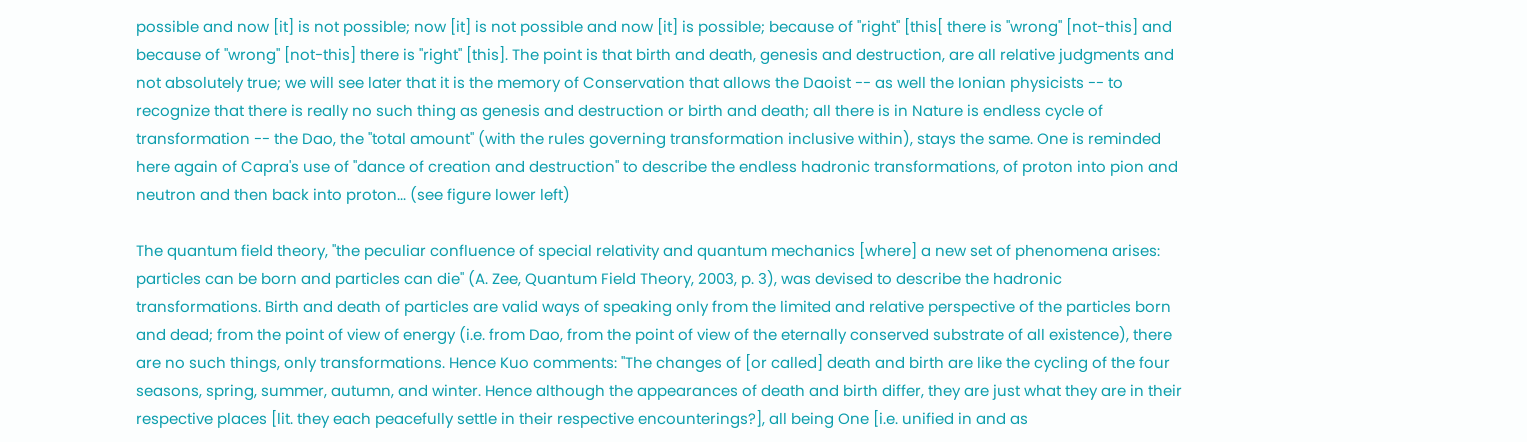possible and now [it] is not possible; now [it] is not possible and now [it] is possible; because of "right" [this[ there is "wrong" [not-this] and because of "wrong" [not-this] there is "right" [this]. The point is that birth and death, genesis and destruction, are all relative judgments and not absolutely true; we will see later that it is the memory of Conservation that allows the Daoist -- as well the Ionian physicists -- to recognize that there is really no such thing as genesis and destruction or birth and death; all there is in Nature is endless cycle of transformation -- the Dao, the "total amount" (with the rules governing transformation inclusive within), stays the same. One is reminded here again of Capra's use of "dance of creation and destruction" to describe the endless hadronic transformations, of proton into pion and neutron and then back into proton... (see figure lower left)

The quantum field theory, "the peculiar confluence of special relativity and quantum mechanics [where] a new set of phenomena arises: particles can be born and particles can die" (A. Zee, Quantum Field Theory, 2003, p. 3), was devised to describe the hadronic transformations. Birth and death of particles are valid ways of speaking only from the limited and relative perspective of the particles born and dead; from the point of view of energy (i.e. from Dao, from the point of view of the eternally conserved substrate of all existence), there are no such things, only transformations. Hence Kuo comments: "The changes of [or called] death and birth are like the cycling of the four seasons, spring, summer, autumn, and winter. Hence although the appearances of death and birth differ, they are just what they are in their respective places [lit. they each peacefully settle in their respective encounterings?], all being One [i.e. unified in and as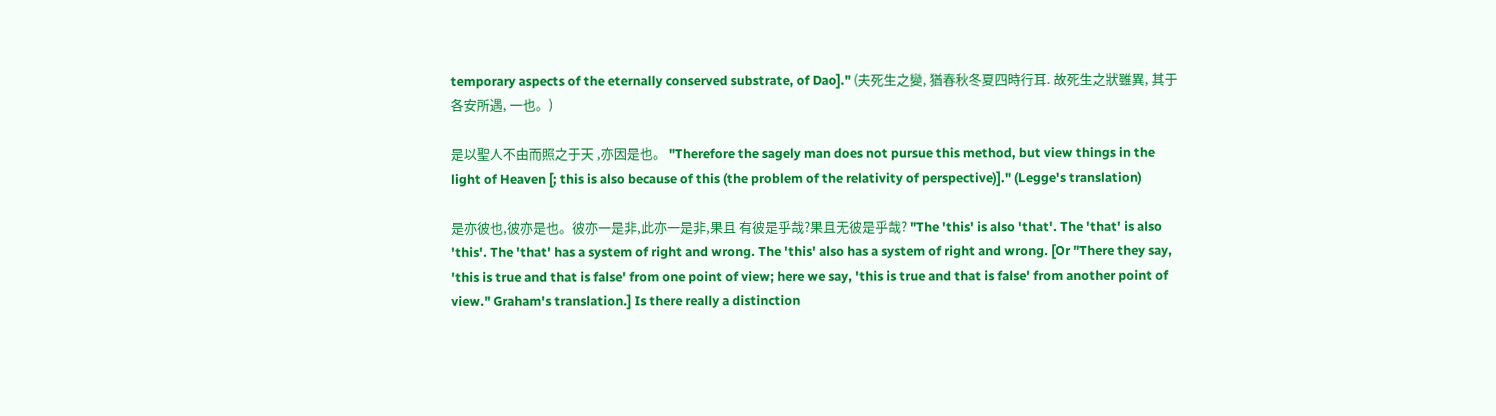temporary aspects of the eternally conserved substrate, of Dao]." (夫死生之變, 猶春秋冬夏四時行耳. 故死生之狀雖異, 其于各安所遇, 一也。)

是以聖人不由而照之于天 ,亦因是也。 "Therefore the sagely man does not pursue this method, but view things in the light of Heaven [; this is also because of this (the problem of the relativity of perspective)]." (Legge's translation)

是亦彼也,彼亦是也。彼亦一是非,此亦一是非,果且 有彼是乎哉?果且无彼是乎哉? "The 'this' is also 'that'. The 'that' is also 'this'. The 'that' has a system of right and wrong. The 'this' also has a system of right and wrong. [Or "There they say, 'this is true and that is false' from one point of view; here we say, 'this is true and that is false' from another point of view." Graham's translation.] Is there really a distinction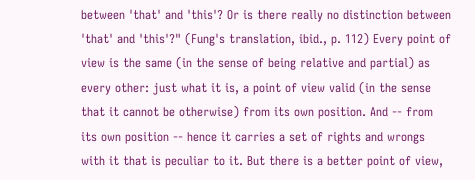between 'that' and 'this'? Or is there really no distinction between 'that' and 'this'?" (Fung's translation, ibid., p. 112) Every point of view is the same (in the sense of being relative and partial) as every other: just what it is, a point of view valid (in the sense that it cannot be otherwise) from its own position. And -- from its own position -- hence it carries a set of rights and wrongs with it that is peculiar to it. But there is a better point of view,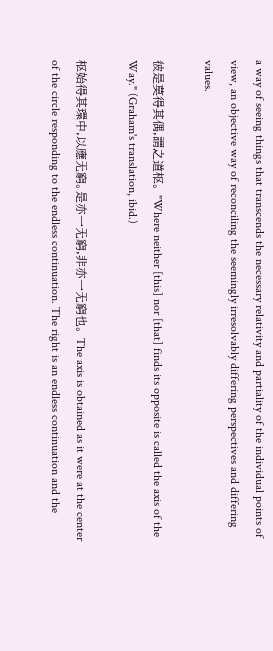a way of seeing things that transcends the necessary relativity and partiality of the individual points of view, an objective way of reconciling the seemingly irresolvably differing perspectives and differing values.

彼是莫得其偶,謂之道枢。 "Where neither [this] nor [that] finds its opposite is called the axis of the Way." (Graham's translation, ibid.)

枢始得其環中,以應无窮。是亦一无窮,非亦一无窮也。 The axis is obtained as it were at the center of the circle responding to the endless continuation. The right is an endless continuation and the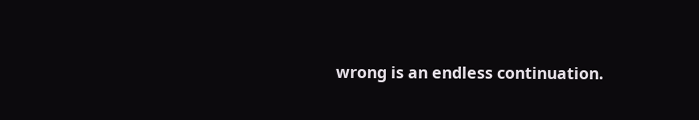wrong is an endless continuation.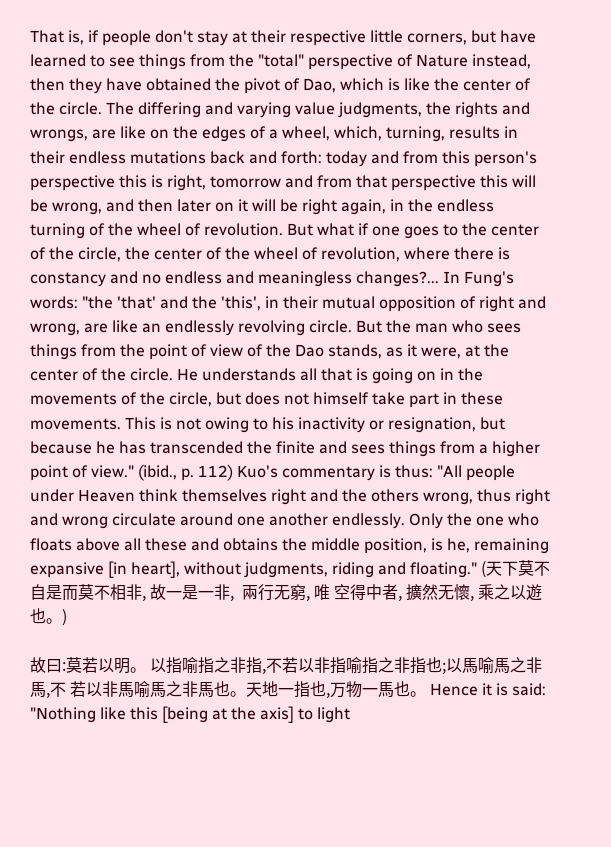That is, if people don't stay at their respective little corners, but have learned to see things from the "total" perspective of Nature instead, then they have obtained the pivot of Dao, which is like the center of the circle. The differing and varying value judgments, the rights and wrongs, are like on the edges of a wheel, which, turning, results in their endless mutations back and forth: today and from this person's perspective this is right, tomorrow and from that perspective this will be wrong, and then later on it will be right again, in the endless turning of the wheel of revolution. But what if one goes to the center of the circle, the center of the wheel of revolution, where there is constancy and no endless and meaningless changes?... In Fung's words: "the 'that' and the 'this', in their mutual opposition of right and wrong, are like an endlessly revolving circle. But the man who sees things from the point of view of the Dao stands, as it were, at the center of the circle. He understands all that is going on in the movements of the circle, but does not himself take part in these movements. This is not owing to his inactivity or resignation, but because he has transcended the finite and sees things from a higher point of view." (ibid., p. 112) Kuo's commentary is thus: "All people under Heaven think themselves right and the others wrong, thus right and wrong circulate around one another endlessly. Only the one who floats above all these and obtains the middle position, is he, remaining expansive [in heart], without judgments, riding and floating." (天下莫不自是而莫不相非, 故一是一非,  兩行无窮, 唯 空得中者, 擴然无懷, 乘之以遊也。)

故曰:莫若以明。 以指喻指之非指,不若以非指喻指之非指也;以馬喻馬之非馬,不 若以非馬喻馬之非馬也。天地一指也,万物一馬也。 Hence it is said: "Nothing like this [being at the axis] to light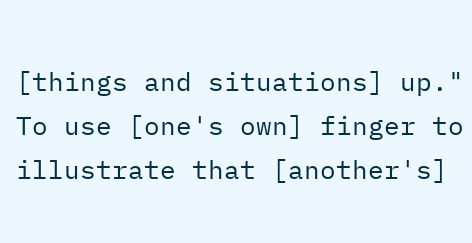[things and situations] up." To use [one's own] finger to illustrate that [another's]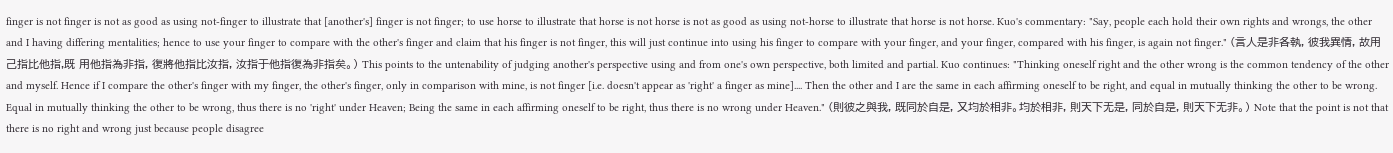finger is not finger is not as good as using not-finger to illustrate that [another's] finger is not finger; to use horse to illustrate that horse is not horse is not as good as using not-horse to illustrate that horse is not horse. Kuo's commentary: "Say, people each hold their own rights and wrongs, the other and I having differing mentalities; hence to use your finger to compare with the other's finger and claim that his finger is not finger, this will just continue into using his finger to compare with your finger, and your finger, compared with his finger, is again not finger." (言人是非各執, 彼我異情, 故用己指比他指,既 用他指為非指, 復將他指比汝指, 汝指于他指復為非指矣。) This points to the untenability of judging another's perspective using and from one's own perspective, both limited and partial. Kuo continues: "Thinking oneself right and the other wrong is the common tendency of the other and myself. Hence if I compare the other's finger with my finger, the other's finger, only in comparison with mine, is not finger [i.e. doesn't appear as 'right' a finger as mine].... Then the other and I are the same in each affirming oneself to be right, and equal in mutually thinking the other to be wrong. Equal in mutually thinking the other to be wrong, thus there is no 'right' under Heaven; Being the same in each affirming oneself to be right, thus there is no wrong under Heaven." (則彼之與我, 既同於自是, 又均於相非。均於相非, 則天下无是, 同於自是, 則天下无非。) Note that the point is not that there is no right and wrong just because people disagree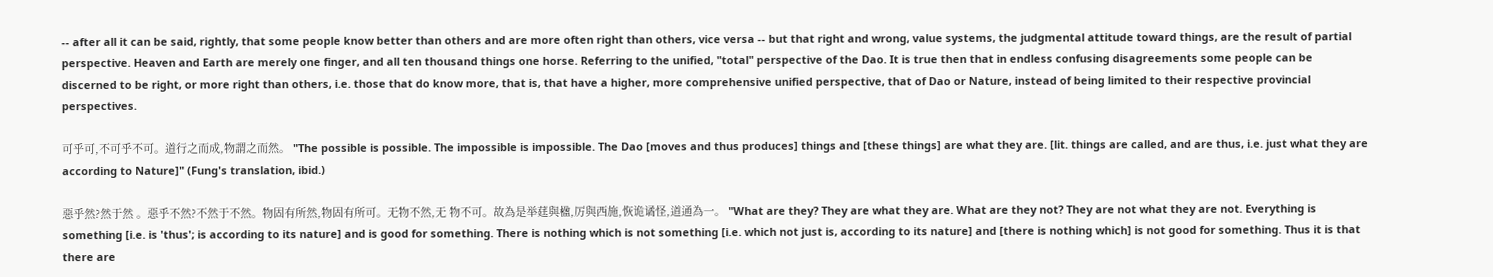-- after all it can be said, rightly, that some people know better than others and are more often right than others, vice versa -- but that right and wrong, value systems, the judgmental attitude toward things, are the result of partial perspective. Heaven and Earth are merely one finger, and all ten thousand things one horse. Referring to the unified, "total" perspective of the Dao. It is true then that in endless confusing disagreements some people can be discerned to be right, or more right than others, i.e. those that do know more, that is, that have a higher, more comprehensive unified perspective, that of Dao or Nature, instead of being limited to their respective provincial perspectives.

可乎可,不可乎不可。道行之而成,物謂之而然。 "The possible is possible. The impossible is impossible. The Dao [moves and thus produces] things and [these things] are what they are. [lit. things are called, and are thus, i.e. just what they are according to Nature]" (Fung's translation, ibid.)

惡乎然?然于然 。惡乎不然?不然于不然。物固有所然,物固有所可。无物不然,无 物不可。故為是举莛與楹,厉與西施,恢诡谲怪,道通為一。 "What are they? They are what they are. What are they not? They are not what they are not. Everything is something [i.e. is 'thus'; is according to its nature] and is good for something. There is nothing which is not something [i.e. which not just is, according to its nature] and [there is nothing which] is not good for something. Thus it is that there are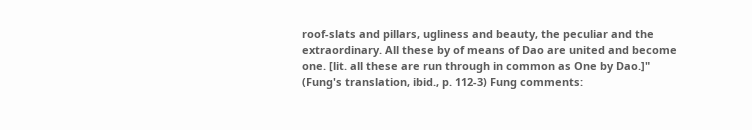roof-slats and pillars, ugliness and beauty, the peculiar and the extraordinary. All these by of means of Dao are united and become one. [lit. all these are run through in common as One by Dao.]" (Fung's translation, ibid., p. 112-3) Fung comments: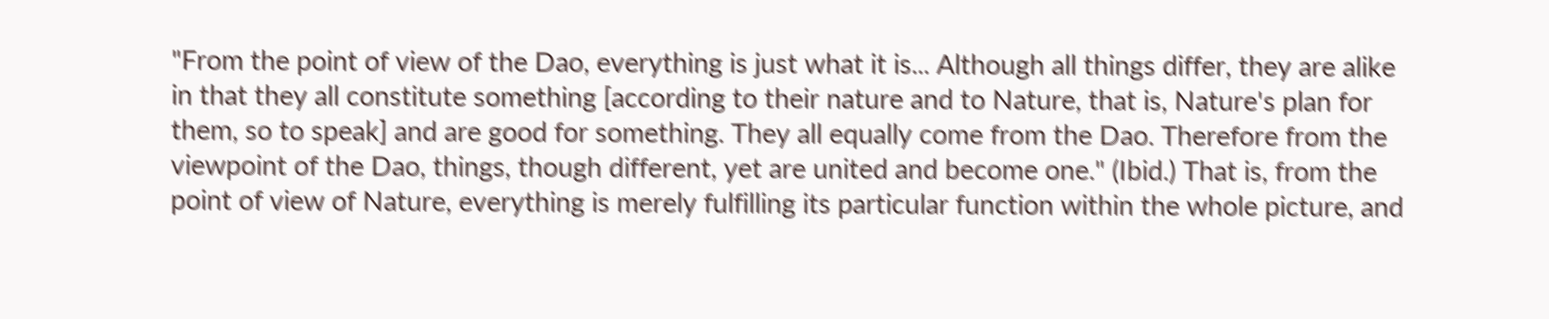"From the point of view of the Dao, everything is just what it is... Although all things differ, they are alike in that they all constitute something [according to their nature and to Nature, that is, Nature's plan for them, so to speak] and are good for something. They all equally come from the Dao. Therefore from the viewpoint of the Dao, things, though different, yet are united and become one." (Ibid.) That is, from the point of view of Nature, everything is merely fulfilling its particular function within the whole picture, and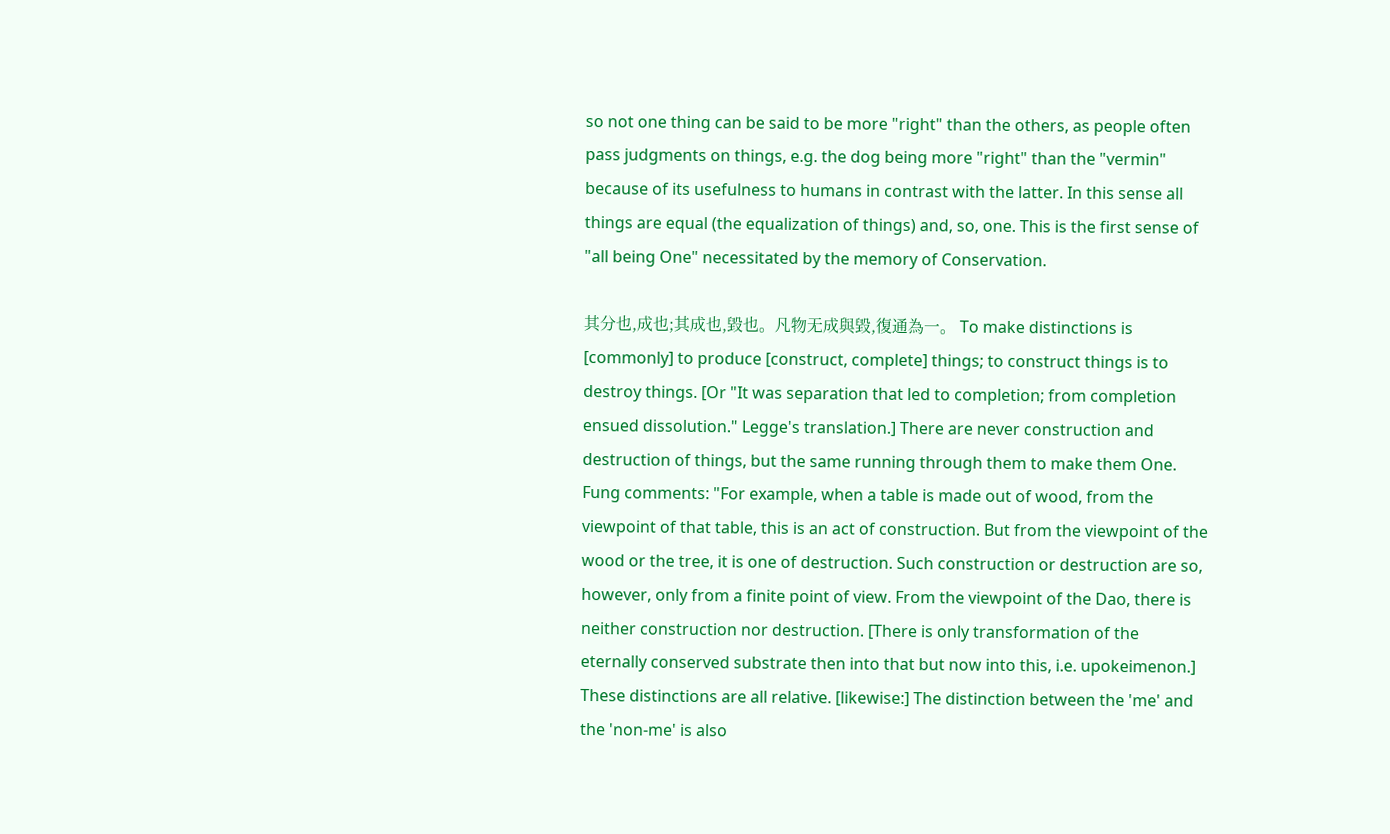so not one thing can be said to be more "right" than the others, as people often pass judgments on things, e.g. the dog being more "right" than the "vermin" because of its usefulness to humans in contrast with the latter. In this sense all things are equal (the equalization of things) and, so, one. This is the first sense of "all being One" necessitated by the memory of Conservation.

其分也,成也;其成也,毀也。凡物无成與毀,復通為一。 To make distinctions is [commonly] to produce [construct, complete] things; to construct things is to destroy things. [Or "It was separation that led to completion; from completion ensued dissolution." Legge's translation.] There are never construction and destruction of things, but the same running through them to make them One. Fung comments: "For example, when a table is made out of wood, from the viewpoint of that table, this is an act of construction. But from the viewpoint of the wood or the tree, it is one of destruction. Such construction or destruction are so, however, only from a finite point of view. From the viewpoint of the Dao, there is neither construction nor destruction. [There is only transformation of the eternally conserved substrate then into that but now into this, i.e. upokeimenon.] These distinctions are all relative. [likewise:] The distinction between the 'me' and the 'non-me' is also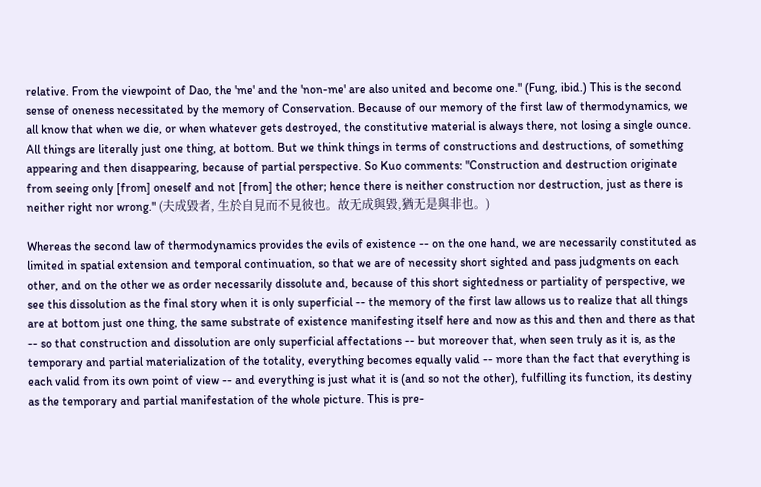relative. From the viewpoint of Dao, the 'me' and the 'non-me' are also united and become one." (Fung, ibid.) This is the second sense of oneness necessitated by the memory of Conservation. Because of our memory of the first law of thermodynamics, we all know that when we die, or when whatever gets destroyed, the constitutive material is always there, not losing a single ounce. All things are literally just one thing, at bottom. But we think things in terms of constructions and destructions, of something appearing and then disappearing, because of partial perspective. So Kuo comments: "Construction and destruction originate from seeing only [from] oneself and not [from] the other; hence there is neither construction nor destruction, just as there is neither right nor wrong." (夫成毀者, 生於自見而不見彼也。故无成與毀,猶无是與非也。)

Whereas the second law of thermodynamics provides the evils of existence -- on the one hand, we are necessarily constituted as limited in spatial extension and temporal continuation, so that we are of necessity short sighted and pass judgments on each other, and on the other we as order necessarily dissolute and, because of this short sightedness or partiality of perspective, we see this dissolution as the final story when it is only superficial -- the memory of the first law allows us to realize that all things are at bottom just one thing, the same substrate of existence manifesting itself here and now as this and then and there as that -- so that construction and dissolution are only superficial affectations -- but moreover that, when seen truly as it is, as the temporary and partial materialization of the totality, everything becomes equally valid -- more than the fact that everything is each valid from its own point of view -- and everything is just what it is (and so not the other), fulfilling its function, its destiny as the temporary and partial manifestation of the whole picture. This is pre-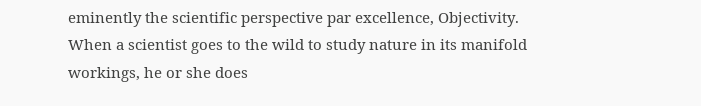eminently the scientific perspective par excellence, Objectivity. When a scientist goes to the wild to study nature in its manifold workings, he or she does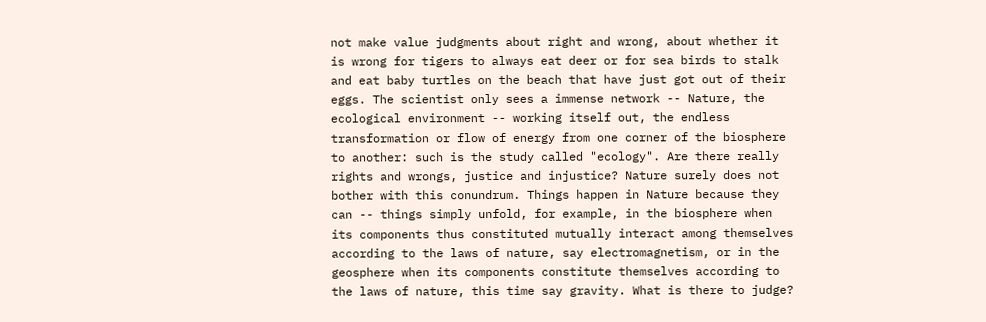not make value judgments about right and wrong, about whether it is wrong for tigers to always eat deer or for sea birds to stalk and eat baby turtles on the beach that have just got out of their eggs. The scientist only sees a immense network -- Nature, the ecological environment -- working itself out, the endless transformation or flow of energy from one corner of the biosphere to another: such is the study called "ecology". Are there really rights and wrongs, justice and injustice? Nature surely does not bother with this conundrum. Things happen in Nature because they can -- things simply unfold, for example, in the biosphere when its components thus constituted mutually interact among themselves according to the laws of nature, say electromagnetism, or in the geosphere when its components constitute themselves according to the laws of nature, this time say gravity. What is there to judge?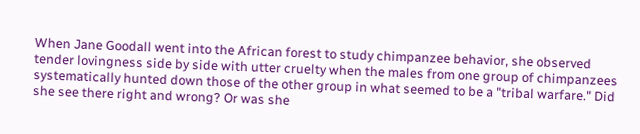When Jane Goodall went into the African forest to study chimpanzee behavior, she observed tender lovingness side by side with utter cruelty when the males from one group of chimpanzees systematically hunted down those of the other group in what seemed to be a "tribal warfare." Did she see there right and wrong? Or was she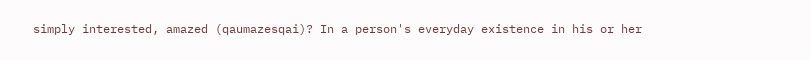simply interested, amazed (qaumazesqai)? In a person's everyday existence in his or her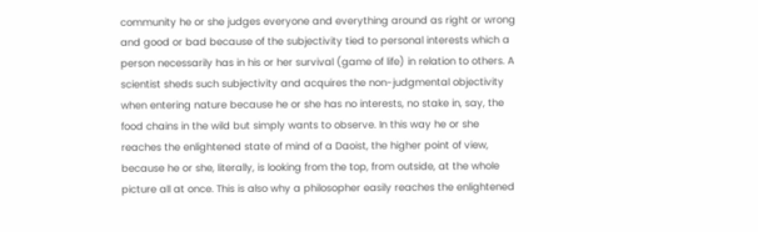community he or she judges everyone and everything around as right or wrong and good or bad because of the subjectivity tied to personal interests which a person necessarily has in his or her survival (game of life) in relation to others. A scientist sheds such subjectivity and acquires the non-judgmental objectivity when entering nature because he or she has no interests, no stake in, say, the food chains in the wild but simply wants to observe. In this way he or she reaches the enlightened state of mind of a Daoist, the higher point of view, because he or she, literally, is looking from the top, from outside, at the whole picture all at once. This is also why a philosopher easily reaches the enlightened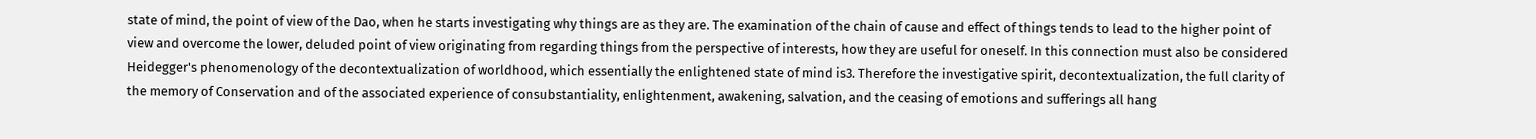state of mind, the point of view of the Dao, when he starts investigating why things are as they are. The examination of the chain of cause and effect of things tends to lead to the higher point of view and overcome the lower, deluded point of view originating from regarding things from the perspective of interests, how they are useful for oneself. In this connection must also be considered Heidegger's phenomenology of the decontextualization of worldhood, which essentially the enlightened state of mind is3. Therefore the investigative spirit, decontextualization, the full clarity of the memory of Conservation and of the associated experience of consubstantiality, enlightenment, awakening, salvation, and the ceasing of emotions and sufferings all hang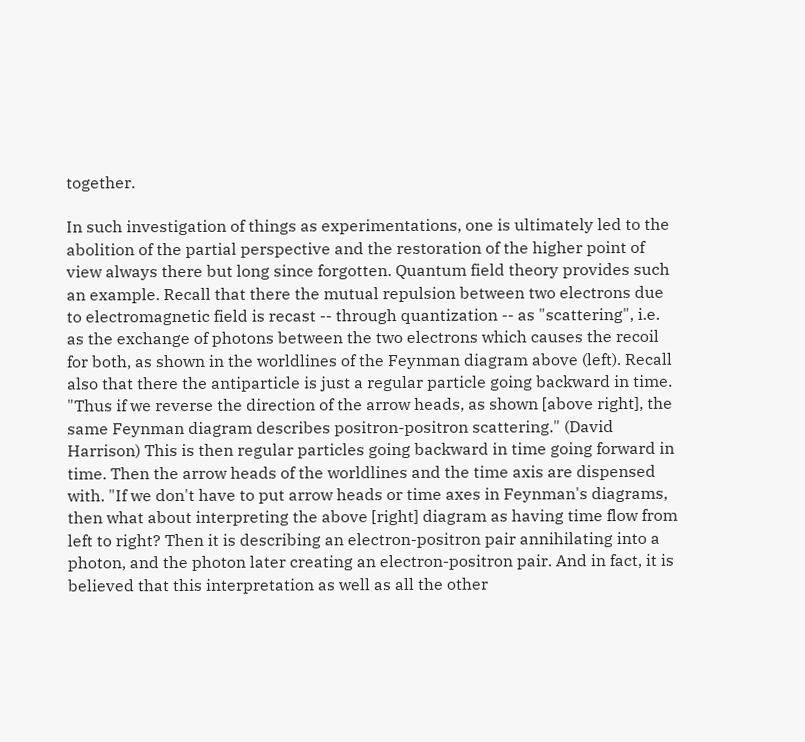together.

In such investigation of things as experimentations, one is ultimately led to the abolition of the partial perspective and the restoration of the higher point of view always there but long since forgotten. Quantum field theory provides such an example. Recall that there the mutual repulsion between two electrons due to electromagnetic field is recast -- through quantization -- as "scattering", i.e. as the exchange of photons between the two electrons which causes the recoil for both, as shown in the worldlines of the Feynman diagram above (left). Recall also that there the antiparticle is just a regular particle going backward in time. "Thus if we reverse the direction of the arrow heads, as shown [above right], the same Feynman diagram describes positron-positron scattering." (David Harrison) This is then regular particles going backward in time going forward in time. Then the arrow heads of the worldlines and the time axis are dispensed with. "If we don't have to put arrow heads or time axes in Feynman's diagrams, then what about interpreting the above [right] diagram as having time flow from left to right? Then it is describing an electron-positron pair annihilating into a photon, and the photon later creating an electron-positron pair. And in fact, it is believed that this interpretation as well as all the other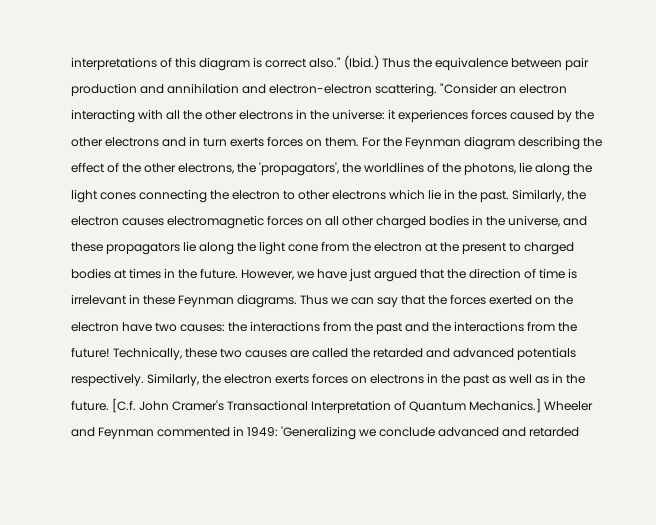interpretations of this diagram is correct also." (Ibid.) Thus the equivalence between pair production and annihilation and electron-electron scattering. "Consider an electron interacting with all the other electrons in the universe: it experiences forces caused by the other electrons and in turn exerts forces on them. For the Feynman diagram describing the effect of the other electrons, the 'propagators', the worldlines of the photons, lie along the light cones connecting the electron to other electrons which lie in the past. Similarly, the electron causes electromagnetic forces on all other charged bodies in the universe, and these propagators lie along the light cone from the electron at the present to charged bodies at times in the future. However, we have just argued that the direction of time is irrelevant in these Feynman diagrams. Thus we can say that the forces exerted on the electron have two causes: the interactions from the past and the interactions from the future! Technically, these two causes are called the retarded and advanced potentials respectively. Similarly, the electron exerts forces on electrons in the past as well as in the future. [C.f. John Cramer's Transactional Interpretation of Quantum Mechanics.] Wheeler and Feynman commented in 1949: 'Generalizing we conclude advanced and retarded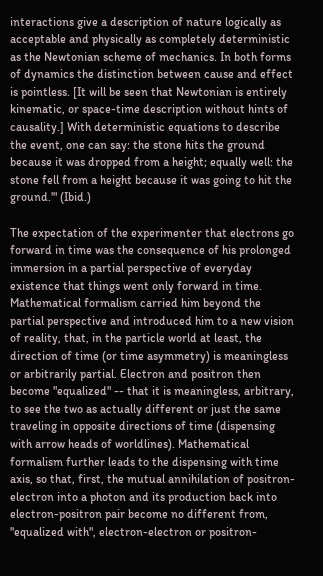interactions give a description of nature logically as acceptable and physically as completely deterministic as the Newtonian scheme of mechanics. In both forms of dynamics the distinction between cause and effect is pointless. [It will be seen that Newtonian is entirely kinematic, or space-time description without hints of causality.] With deterministic equations to describe the event, one can say: the stone hits the ground because it was dropped from a height; equally well: the stone fell from a height because it was going to hit the ground.'" (Ibid.)

The expectation of the experimenter that electrons go forward in time was the consequence of his prolonged immersion in a partial perspective of everyday existence that things went only forward in time. Mathematical formalism carried him beyond the partial perspective and introduced him to a new vision of reality, that, in the particle world at least, the direction of time (or time asymmetry) is meaningless or arbitrarily partial. Electron and positron then become "equalized" -- that it is meaningless, arbitrary, to see the two as actually different or just the same traveling in opposite directions of time (dispensing with arrow heads of worldlines). Mathematical formalism further leads to the dispensing with time axis, so that, first, the mutual annihilation of positron-electron into a photon and its production back into electron-positron pair become no different from, "equalized with", electron-electron or positron-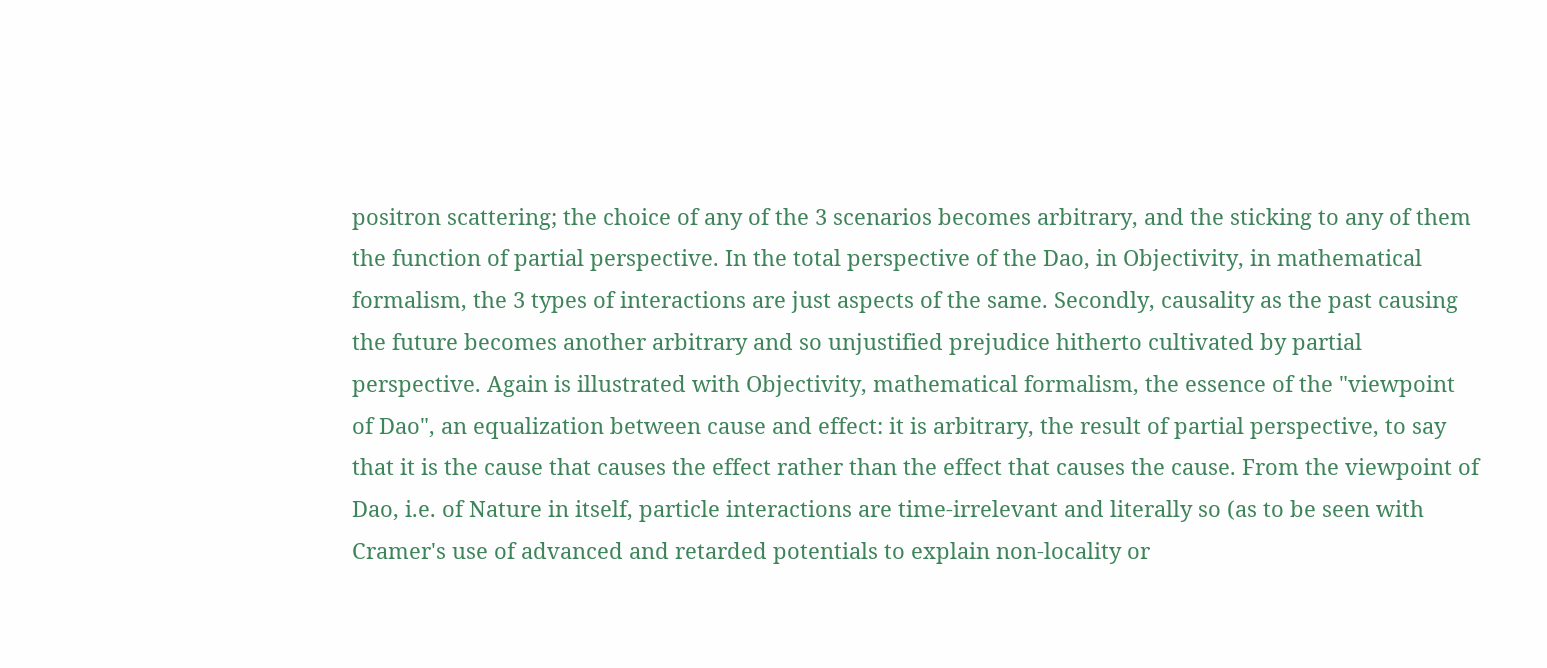positron scattering; the choice of any of the 3 scenarios becomes arbitrary, and the sticking to any of them the function of partial perspective. In the total perspective of the Dao, in Objectivity, in mathematical formalism, the 3 types of interactions are just aspects of the same. Secondly, causality as the past causing the future becomes another arbitrary and so unjustified prejudice hitherto cultivated by partial perspective. Again is illustrated with Objectivity, mathematical formalism, the essence of the "viewpoint of Dao", an equalization between cause and effect: it is arbitrary, the result of partial perspective, to say that it is the cause that causes the effect rather than the effect that causes the cause. From the viewpoint of Dao, i.e. of Nature in itself, particle interactions are time-irrelevant and literally so (as to be seen with Cramer's use of advanced and retarded potentials to explain non-locality or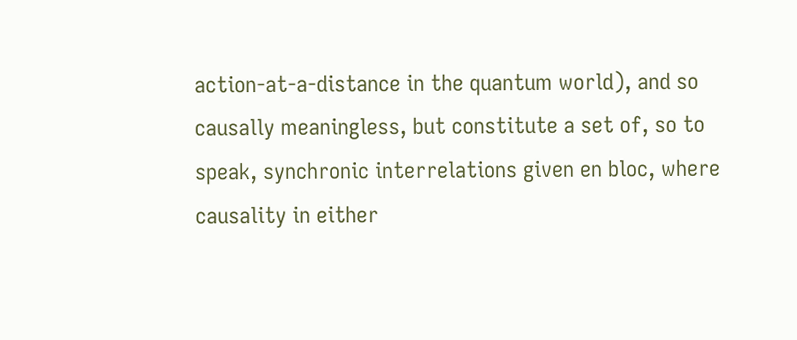action-at-a-distance in the quantum world), and so causally meaningless, but constitute a set of, so to speak, synchronic interrelations given en bloc, where causality in either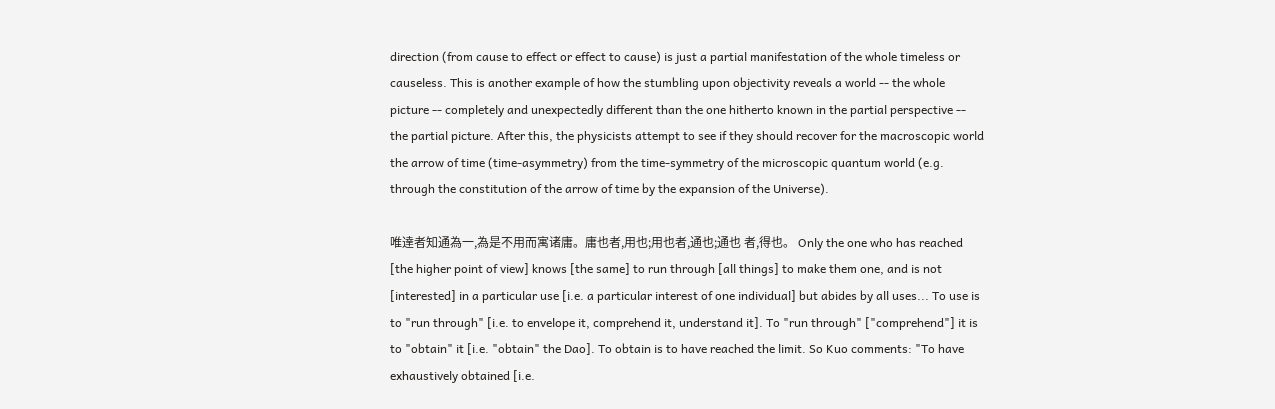direction (from cause to effect or effect to cause) is just a partial manifestation of the whole timeless or causeless. This is another example of how the stumbling upon objectivity reveals a world -- the whole picture -- completely and unexpectedly different than the one hitherto known in the partial perspective -- the partial picture. After this, the physicists attempt to see if they should recover for the macroscopic world the arrow of time (time-asymmetry) from the time-symmetry of the microscopic quantum world (e.g. through the constitution of the arrow of time by the expansion of the Universe).

唯達者知通為一,為是不用而寓诸庸。庸也者,用也;用也者,通也;通也 者,得也。 Only the one who has reached [the higher point of view] knows [the same] to run through [all things] to make them one, and is not [interested] in a particular use [i.e. a particular interest of one individual] but abides by all uses... To use is to "run through" [i.e. to envelope it, comprehend it, understand it]. To "run through" ["comprehend"] it is to "obtain" it [i.e. "obtain" the Dao]. To obtain is to have reached the limit. So Kuo comments: "To have exhaustively obtained [i.e.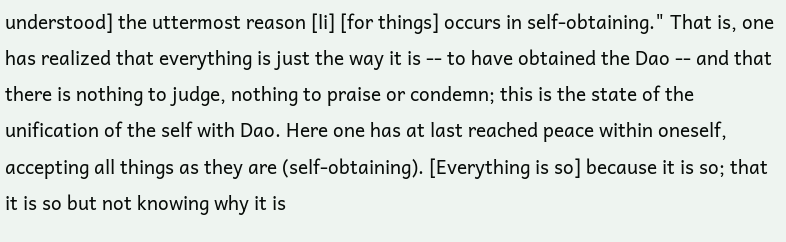understood] the uttermost reason [li] [for things] occurs in self-obtaining." That is, one has realized that everything is just the way it is -- to have obtained the Dao -- and that there is nothing to judge, nothing to praise or condemn; this is the state of the unification of the self with Dao. Here one has at last reached peace within oneself, accepting all things as they are (self-obtaining). [Everything is so] because it is so; that it is so but not knowing why it is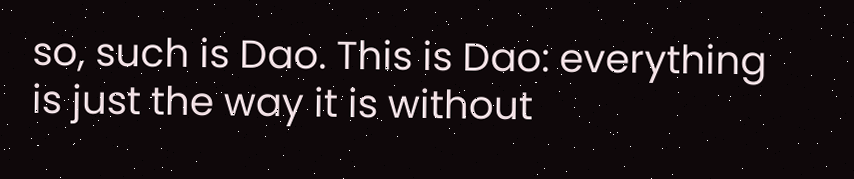so, such is Dao. This is Dao: everything is just the way it is without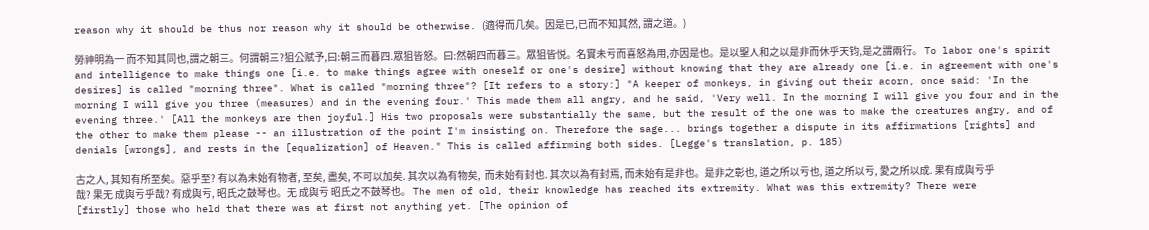reason why it should be thus nor reason why it should be otherwise. (適得而几矣。因是已,已而不知其然, 謂之道。)

勞神明為一 而不知其同也,謂之朝三。何謂朝三?狙公赋予,曰:朝三而暮四.眾狙皆怒。曰:然朝四而暮三。眾狙皆悦。名實未亏而喜怒為用,亦因是也。是以聖人和之以是非而休乎天钧,是之謂兩行。 To labor one's spirit and intelligence to make things one [i.e. to make things agree with oneself or one's desire] without knowing that they are already one [i.e. in agreement with one's desires] is called "morning three". What is called "morning three"? [It refers to a story:] "A keeper of monkeys, in giving out their acorn, once said: 'In the morning I will give you three (measures) and in the evening four.' This made them all angry, and he said, 'Very well. In the morning I will give you four and in the evening three.' [All the monkeys are then joyful.] His two proposals were substantially the same, but the result of the one was to make the creatures angry, and of the other to make them please -- an illustration of the point I'm insisting on. Therefore the sage... brings together a dispute in its affirmations [rights] and denials [wrongs], and rests in the [equalization] of Heaven." This is called affirming both sides. [Legge's translation, p. 185)

古之人, 其知有所至矣。惡乎至? 有以為未始有物者, 至矣, 盡矣, 不可以加矣. 其次以為有物矣,  而未始有封也. 其次以為有封焉, 而未始有是非也。是非之彰也, 道之所以亏也, 道之所以亏, 愛之所以成. 果有成與亏乎哉? 果无 成與亏乎哉? 有成與亏, 昭氏之鼓琴也。无 成與亏 昭氏之不鼓琴也。 The men of old, their knowledge has reached its extremity. What was this extremity? There were [firstly] those who held that there was at first not anything yet. [The opinion of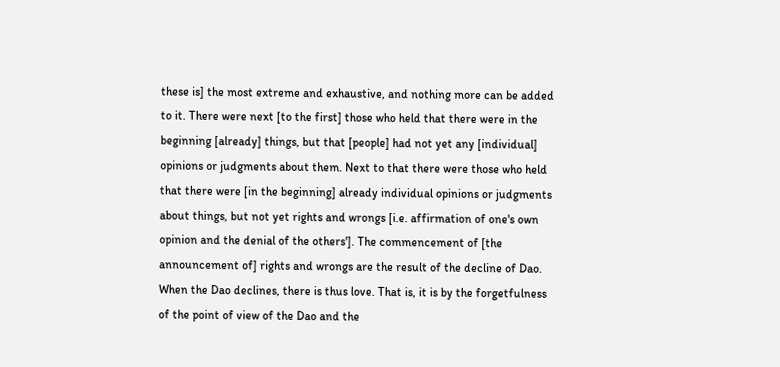these is] the most extreme and exhaustive, and nothing more can be added to it. There were next [to the first] those who held that there were in the beginning [already] things, but that [people] had not yet any [individual] opinions or judgments about them. Next to that there were those who held that there were [in the beginning] already individual opinions or judgments about things, but not yet rights and wrongs [i.e. affirmation of one's own opinion and the denial of the others']. The commencement of [the announcement of] rights and wrongs are the result of the decline of Dao. When the Dao declines, there is thus love. That is, it is by the forgetfulness of the point of view of the Dao and the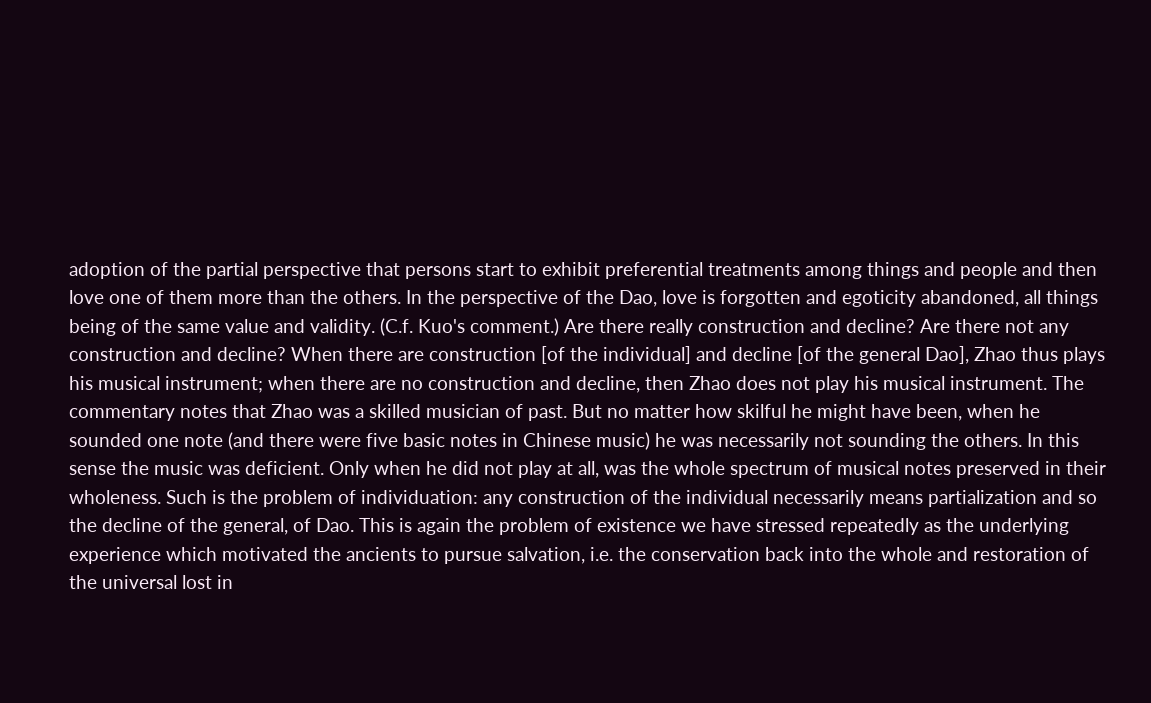adoption of the partial perspective that persons start to exhibit preferential treatments among things and people and then love one of them more than the others. In the perspective of the Dao, love is forgotten and egoticity abandoned, all things being of the same value and validity. (C.f. Kuo's comment.) Are there really construction and decline? Are there not any construction and decline? When there are construction [of the individual] and decline [of the general Dao], Zhao thus plays his musical instrument; when there are no construction and decline, then Zhao does not play his musical instrument. The commentary notes that Zhao was a skilled musician of past. But no matter how skilful he might have been, when he sounded one note (and there were five basic notes in Chinese music) he was necessarily not sounding the others. In this sense the music was deficient. Only when he did not play at all, was the whole spectrum of musical notes preserved in their wholeness. Such is the problem of individuation: any construction of the individual necessarily means partialization and so the decline of the general, of Dao. This is again the problem of existence we have stressed repeatedly as the underlying experience which motivated the ancients to pursue salvation, i.e. the conservation back into the whole and restoration of the universal lost in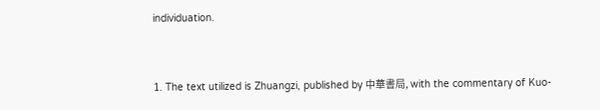individuation.


1. The text utilized is Zhuangzi, published by 中華書局, with the commentary of Kuo-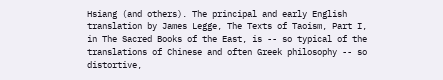Hsiang (and others). The principal and early English translation by James Legge, The Texts of Taoism, Part I, in The Sacred Books of the East, is -- so typical of the translations of Chinese and often Greek philosophy -- so distortive,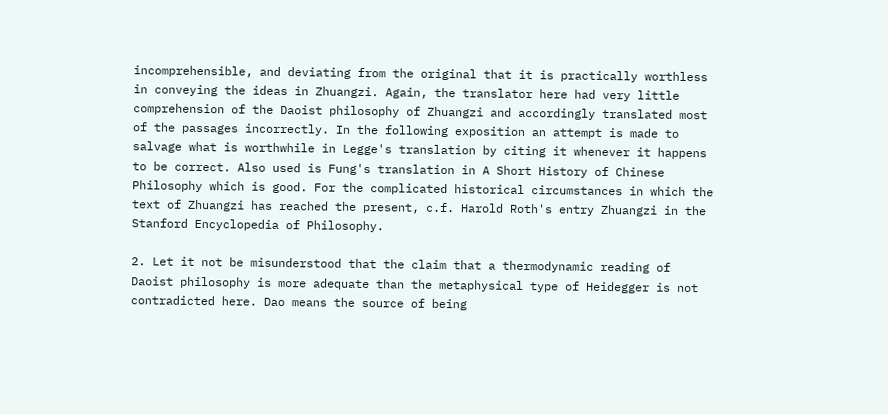incomprehensible, and deviating from the original that it is practically worthless in conveying the ideas in Zhuangzi. Again, the translator here had very little comprehension of the Daoist philosophy of Zhuangzi and accordingly translated most of the passages incorrectly. In the following exposition an attempt is made to salvage what is worthwhile in Legge's translation by citing it whenever it happens to be correct. Also used is Fung's translation in A Short History of Chinese Philosophy which is good. For the complicated historical circumstances in which the text of Zhuangzi has reached the present, c.f. Harold Roth's entry Zhuangzi in the Stanford Encyclopedia of Philosophy.

2. Let it not be misunderstood that the claim that a thermodynamic reading of Daoist philosophy is more adequate than the metaphysical type of Heidegger is not contradicted here. Dao means the source of being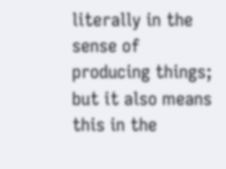literally in the sense of producing things; but it also means this in the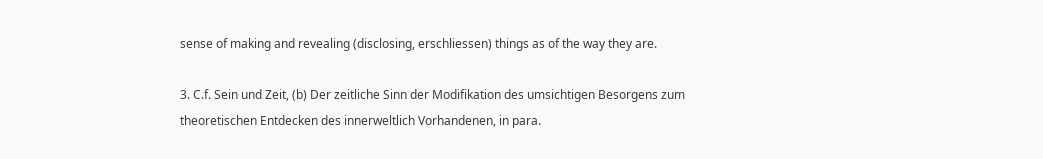sense of making and revealing (disclosing, erschliessen) things as of the way they are.

3. C.f. Sein und Zeit, (b) Der zeitliche Sinn der Modifikation des umsichtigen Besorgens zum theoretischen Entdecken des innerweltlich Vorhandenen, in para.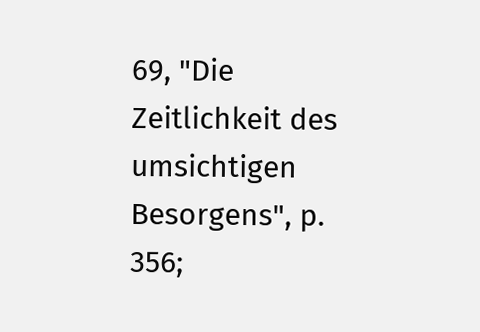69, "Die Zeitlichkeit des umsichtigen Besorgens", p. 356;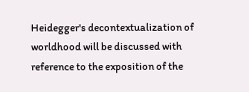Heidegger's decontextualization of worldhood will be discussed with reference to the exposition of the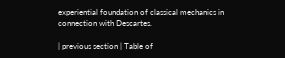experiential foundation of classical mechanics in connection with Descartes.

| previous section | Table of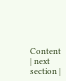Content | next section |